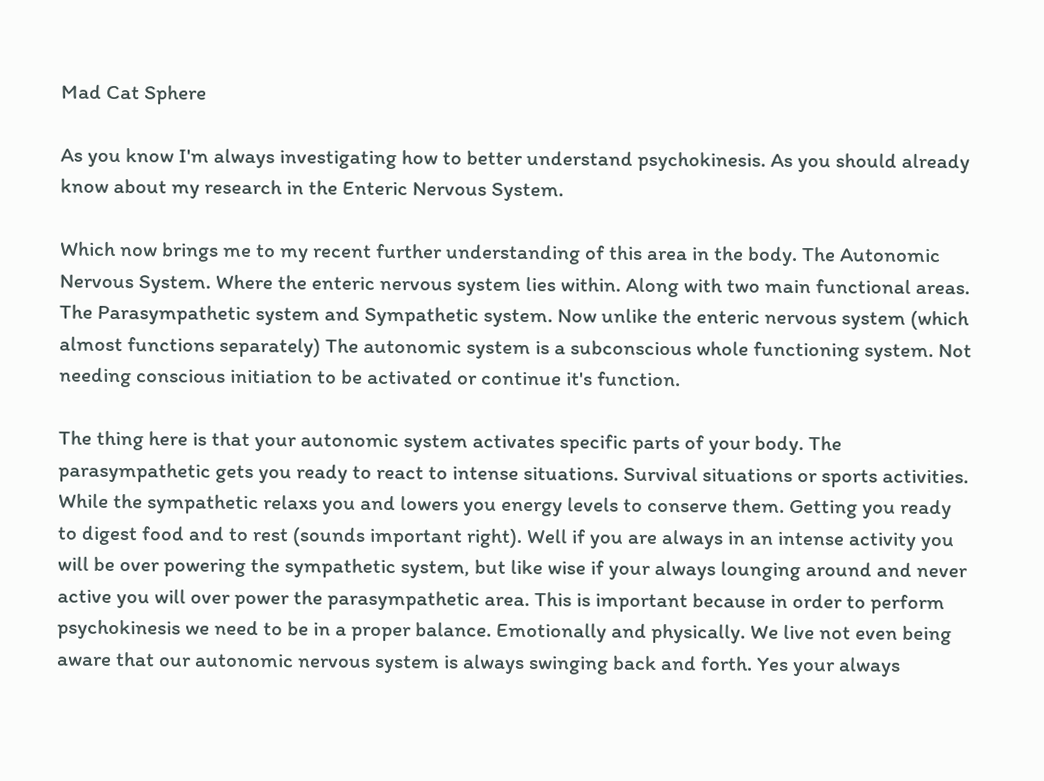Mad Cat Sphere

As you know I'm always investigating how to better understand psychokinesis. As you should already know about my research in the Enteric Nervous System.

Which now brings me to my recent further understanding of this area in the body. The Autonomic Nervous System. Where the enteric nervous system lies within. Along with two main functional areas. The Parasympathetic system and Sympathetic system. Now unlike the enteric nervous system (which almost functions separately) The autonomic system is a subconscious whole functioning system. Not needing conscious initiation to be activated or continue it's function.

The thing here is that your autonomic system activates specific parts of your body. The parasympathetic gets you ready to react to intense situations. Survival situations or sports activities. While the sympathetic relaxs you and lowers you energy levels to conserve them. Getting you ready to digest food and to rest (sounds important right). Well if you are always in an intense activity you will be over powering the sympathetic system, but like wise if your always lounging around and never active you will over power the parasympathetic area. This is important because in order to perform psychokinesis we need to be in a proper balance. Emotionally and physically. We live not even being aware that our autonomic nervous system is always swinging back and forth. Yes your always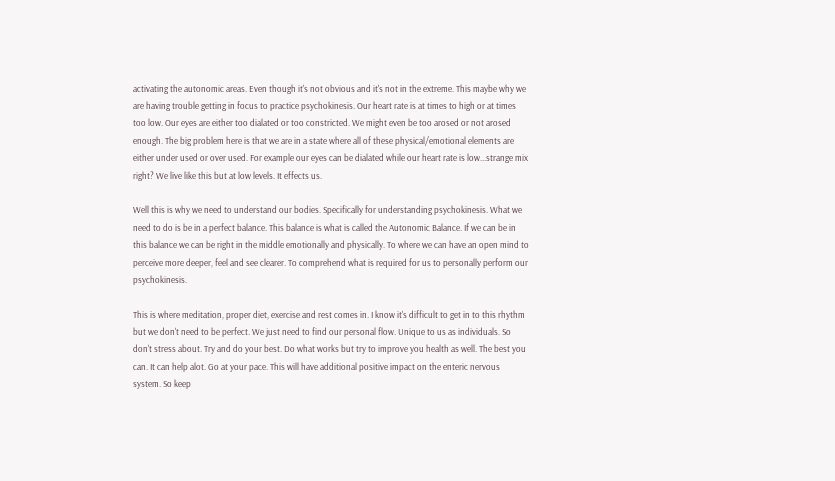activating the autonomic areas. Even though it's not obvious and it's not in the extreme. This maybe why we are having trouble getting in focus to practice psychokinesis. Our heart rate is at times to high or at times too low. Our eyes are either too dialated or too constricted. We might even be too arosed or not arosed enough. The big problem here is that we are in a state where all of these physical/emotional elements are either under used or over used. For example our eyes can be dialated while our heart rate is low...strange mix right? We live like this but at low levels. It effects us.

Well this is why we need to understand our bodies. Specifically for understanding psychokinesis. What we need to do is be in a perfect balance. This balance is what is called the Autonomic Balance. If we can be in this balance we can be right in the middle emotionally and physically. To where we can have an open mind to perceive more deeper, feel and see clearer. To comprehend what is required for us to personally perform our psychokinesis.

This is where meditation, proper diet, exercise and rest comes in. I know it's difficult to get in to this rhythm but we don't need to be perfect. We just need to find our personal flow. Unique to us as individuals. So don't stress about. Try and do your best. Do what works but try to improve you health as well. The best you can. It can help alot. Go at your pace. This will have additional positive impact on the enteric nervous system. So keep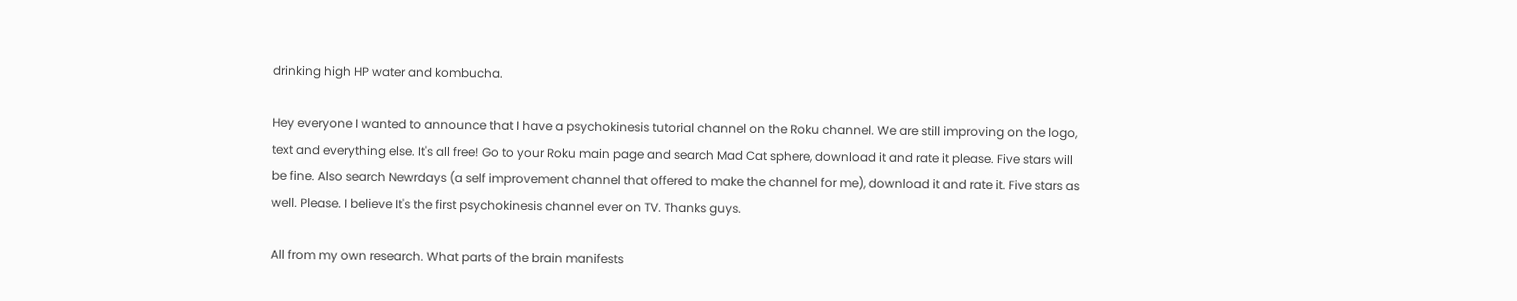drinking high HP water and kombucha.

Hey everyone I wanted to announce that I have a psychokinesis tutorial channel on the Roku channel. We are still improving on the logo, text and everything else. It's all free! Go to your Roku main page and search Mad Cat sphere, download it and rate it please. Five stars will be fine. Also search Newrdays (a self improvement channel that offered to make the channel for me), download it and rate it. Five stars as well. Please. I believe It's the first psychokinesis channel ever on TV. Thanks guys.

All from my own research. What parts of the brain manifests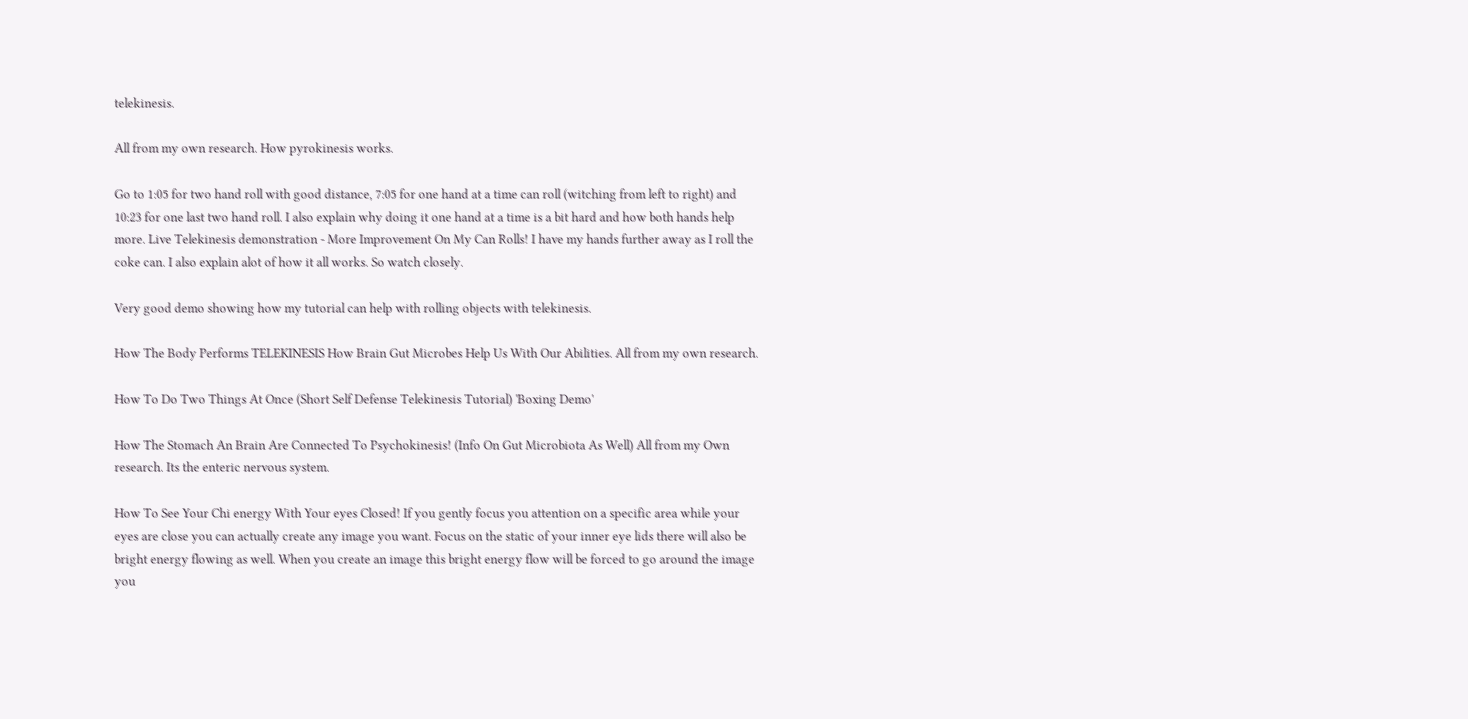telekinesis.

All from my own research. How pyrokinesis works.

Go to 1:05 for two hand roll with good distance, 7:05 for one hand at a time can roll (witching from left to right) and 10:23 for one last two hand roll. I also explain why doing it one hand at a time is a bit hard and how both hands help more. Live Telekinesis demonstration - More Improvement On My Can Rolls! I have my hands further away as I roll the coke can. I also explain alot of how it all works. So watch closely.

Very good demo showing how my tutorial can help with rolling objects with telekinesis.

How The Body Performs TELEKINESIS How Brain Gut Microbes Help Us With Our Abilities. All from my own research.

How To Do Two Things At Once (Short Self Defense Telekinesis Tutorial) 'Boxing Demo'

How The Stomach An Brain Are Connected To Psychokinesis! (Info On Gut Microbiota As Well) All from my Own research. Its the enteric nervous system.

How To See Your Chi energy With Your eyes Closed! If you gently focus you attention on a specific area while your eyes are close you can actually create any image you want. Focus on the static of your inner eye lids there will also be bright energy flowing as well. When you create an image this bright energy flow will be forced to go around the image you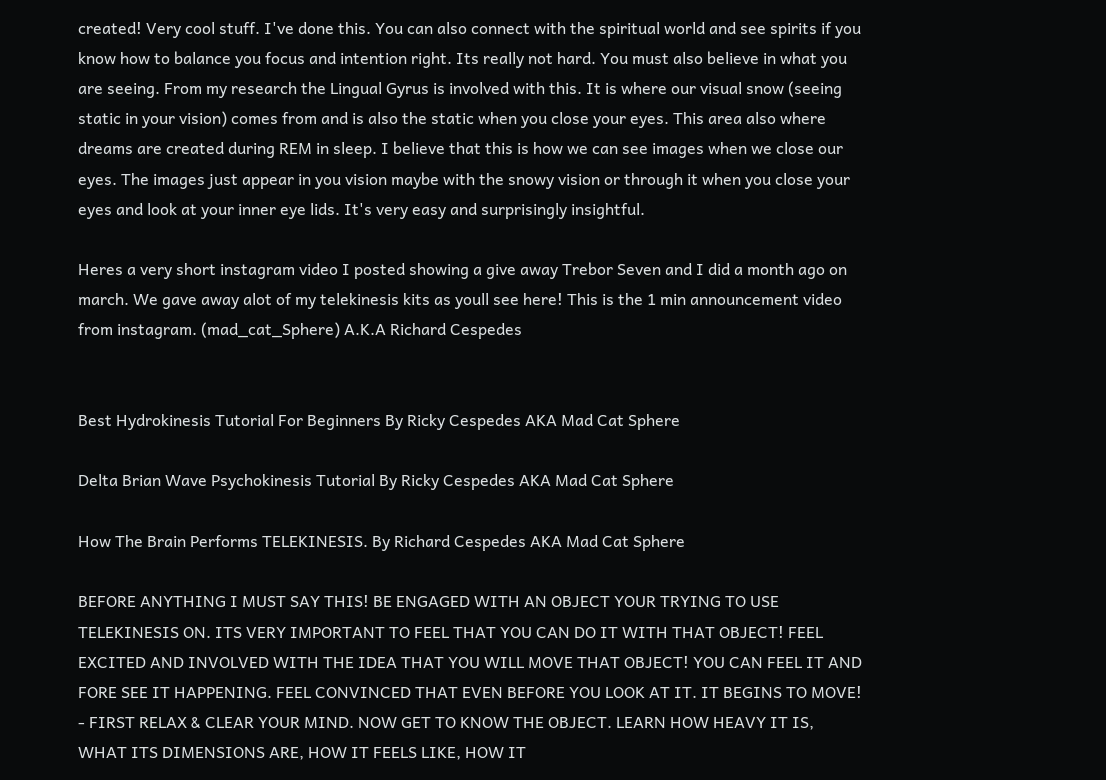created! Very cool stuff. I've done this. You can also connect with the spiritual world and see spirits if you know how to balance you focus and intention right. Its really not hard. You must also believe in what you are seeing. From my research the Lingual Gyrus is involved with this. It is where our visual snow (seeing static in your vision) comes from and is also the static when you close your eyes. This area also where dreams are created during REM in sleep. I believe that this is how we can see images when we close our eyes. The images just appear in you vision maybe with the snowy vision or through it when you close your eyes and look at your inner eye lids. It's very easy and surprisingly insightful.

Heres a very short instagram video I posted showing a give away Trebor Seven and I did a month ago on march. We gave away alot of my telekinesis kits as youll see here! This is the 1 min announcement video from instagram. (mad_cat_Sphere) A.K.A Richard Cespedes


Best Hydrokinesis Tutorial For Beginners By Ricky Cespedes AKA Mad Cat Sphere

Delta Brian Wave Psychokinesis Tutorial By Ricky Cespedes AKA Mad Cat Sphere

How The Brain Performs TELEKINESIS. By Richard Cespedes AKA Mad Cat Sphere

BEFORE ANYTHING I MUST SAY THIS! BE ENGAGED WITH AN OBJECT YOUR TRYING TO USE TELEKINESIS ON. ITS VERY IMPORTANT TO FEEL THAT YOU CAN DO IT WITH THAT OBJECT! FEEL EXCITED AND INVOLVED WITH THE IDEA THAT YOU WILL MOVE THAT OBJECT! YOU CAN FEEL IT AND FORE SEE IT HAPPENING. FEEL CONVINCED THAT EVEN BEFORE YOU LOOK AT IT. IT BEGINS TO MOVE! - FIRST RELAX & CLEAR YOUR MIND. NOW GET TO KNOW THE OBJECT. LEARN HOW HEAVY IT IS, WHAT ITS DIMENSIONS ARE, HOW IT FEELS LIKE, HOW IT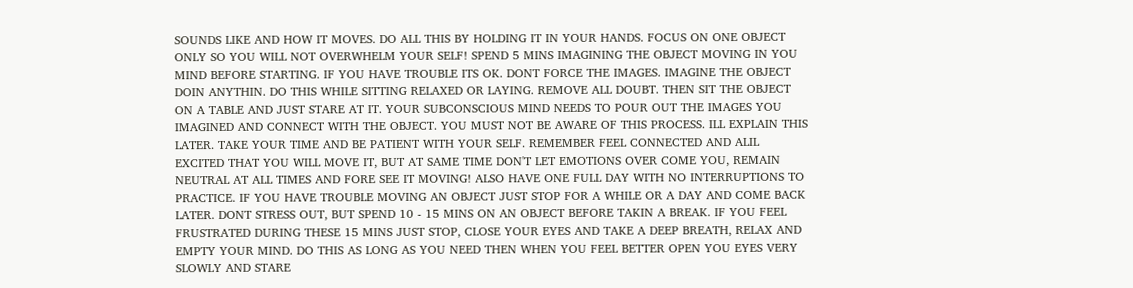SOUNDS LIKE AND HOW IT MOVES. DO ALL THIS BY HOLDING IT IN YOUR HANDS. FOCUS ON ONE OBJECT ONLY SO YOU WILL NOT OVERWHELM YOUR SELF! SPEND 5 MINS IMAGINING THE OBJECT MOVING IN YOU MIND BEFORE STARTING. IF YOU HAVE TROUBLE ITS OK. DONT FORCE THE IMAGES. IMAGINE THE OBJECT DOIN ANYTHIN. DO THIS WHILE SITTING RELAXED OR LAYING. REMOVE ALL DOUBT. THEN SIT THE OBJECT ON A TABLE AND JUST STARE AT IT. YOUR SUBCONSCIOUS MIND NEEDS TO POUR OUT THE IMAGES YOU IMAGINED AND CONNECT WITH THE OBJECT. YOU MUST NOT BE AWARE OF THIS PROCESS. ILL EXPLAIN THIS LATER. TAKE YOUR TIME AND BE PATIENT WITH YOUR SELF. REMEMBER FEEL CONNECTED AND ALIL EXCITED THAT YOU WILL MOVE IT, BUT AT SAME TIME DON'T LET EMOTIONS OVER COME YOU, REMAIN NEUTRAL AT ALL TIMES AND FORE SEE IT MOVING! ALSO HAVE ONE FULL DAY WITH NO INTERRUPTIONS TO PRACTICE. IF YOU HAVE TROUBLE MOVING AN OBJECT JUST STOP FOR A WHILE OR A DAY AND COME BACK LATER. DONT STRESS OUT, BUT SPEND 10 - 15 MINS ON AN OBJECT BEFORE TAKIN A BREAK. IF YOU FEEL FRUSTRATED DURING THESE 15 MINS JUST STOP, CLOSE YOUR EYES AND TAKE A DEEP BREATH, RELAX AND EMPTY YOUR MIND. DO THIS AS LONG AS YOU NEED THEN WHEN YOU FEEL BETTER OPEN YOU EYES VERY SLOWLY AND STARE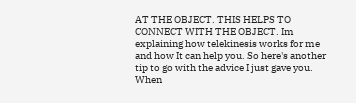AT THE OBJECT. THIS HELPS TO CONNECT WITH THE OBJECT. Im explaining how telekinesis works for me and how It can help you. So here's another tip to go with the advice I just gave you. When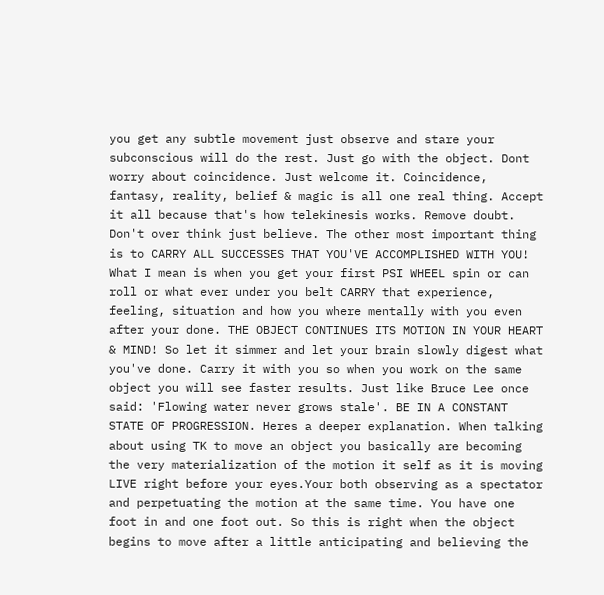you get any subtle movement just observe and stare your subconscious will do the rest. Just go with the object. Dont worry about coincidence. Just welcome it. Coincidence, fantasy, reality, belief & magic is all one real thing. Accept it all because that's how telekinesis works. Remove doubt. Don't over think just believe. The other most important thing is to CARRY ALL SUCCESSES THAT YOU'VE ACCOMPLISHED WITH YOU! What I mean is when you get your first PSI WHEEL spin or can roll or what ever under you belt CARRY that experience, feeling, situation and how you where mentally with you even after your done. THE OBJECT CONTINUES ITS MOTION IN YOUR HEART & MIND! So let it simmer and let your brain slowly digest what you've done. Carry it with you so when you work on the same object you will see faster results. Just like Bruce Lee once said: 'Flowing water never grows stale'. BE IN A CONSTANT STATE OF PROGRESSION. Heres a deeper explanation. When talking about using TK to move an object you basically are becoming the very materialization of the motion it self as it is moving LIVE right before your eyes.Your both observing as a spectator and perpetuating the motion at the same time. You have one foot in and one foot out. So this is right when the object begins to move after a little anticipating and believing the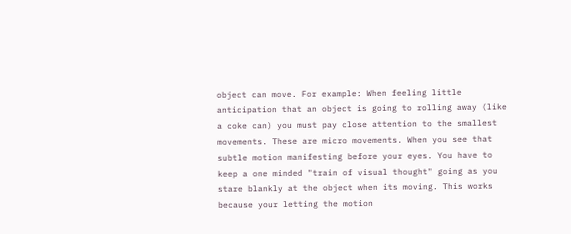object can move. For example: When feeling little anticipation that an object is going to rolling away (like a coke can) you must pay close attention to the smallest movements. These are micro movements. When you see that subtle motion manifesting before your eyes. You have to keep a one minded "train of visual thought" going as you stare blankly at the object when its moving. This works because your letting the motion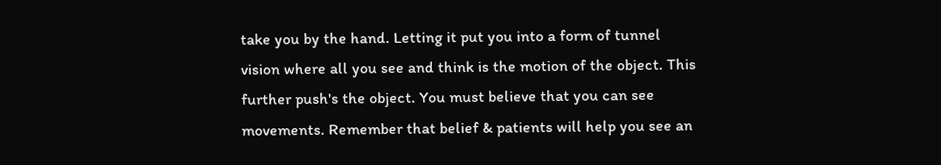take you by the hand. Letting it put you into a form of tunnel vision where all you see and think is the motion of the object. This further push's the object. You must believe that you can see movements. Remember that belief & patients will help you see an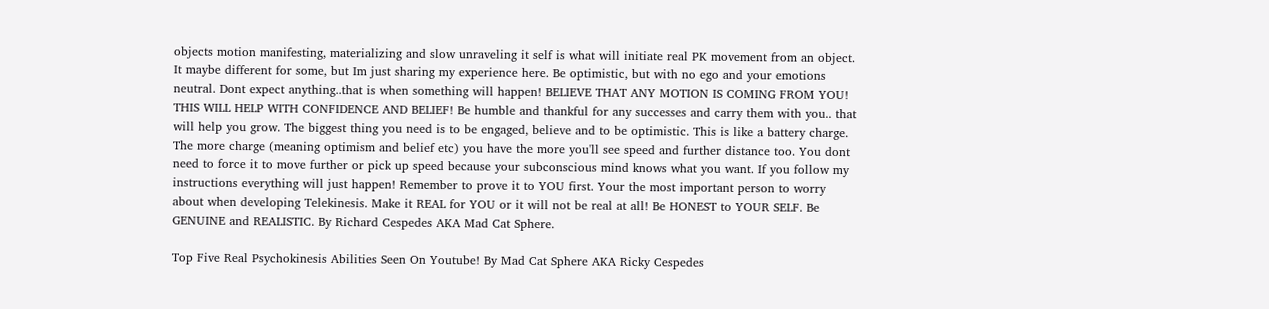objects motion manifesting, materializing and slow unraveling it self is what will initiate real PK movement from an object. It maybe different for some, but Im just sharing my experience here. Be optimistic, but with no ego and your emotions neutral. Dont expect anything..that is when something will happen! BELIEVE THAT ANY MOTION IS COMING FROM YOU! THIS WILL HELP WITH CONFIDENCE AND BELIEF! Be humble and thankful for any successes and carry them with you.. that will help you grow. The biggest thing you need is to be engaged, believe and to be optimistic. This is like a battery charge. The more charge (meaning optimism and belief etc) you have the more you'll see speed and further distance too. You dont need to force it to move further or pick up speed because your subconscious mind knows what you want. If you follow my instructions everything will just happen! Remember to prove it to YOU first. Your the most important person to worry about when developing Telekinesis. Make it REAL for YOU or it will not be real at all! Be HONEST to YOUR SELF. Be GENUINE and REALISTIC. By Richard Cespedes AKA Mad Cat Sphere.

Top Five Real Psychokinesis Abilities Seen On Youtube! By Mad Cat Sphere AKA Ricky Cespedes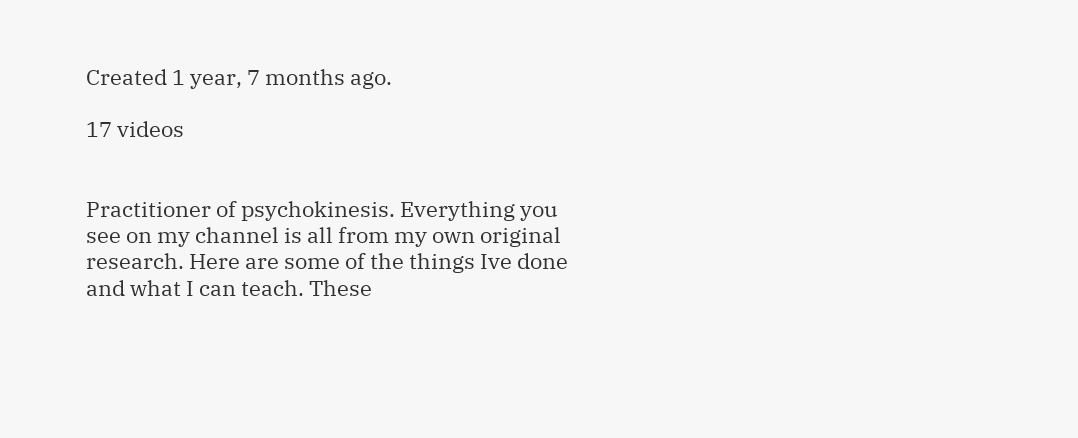Created 1 year, 7 months ago.

17 videos


Practitioner of psychokinesis. Everything you see on my channel is all from my own original research. Here are some of the things Ive done and what I can teach. These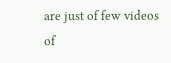are just of few videos of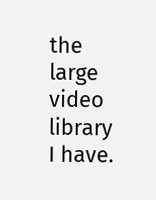the large video library I have.